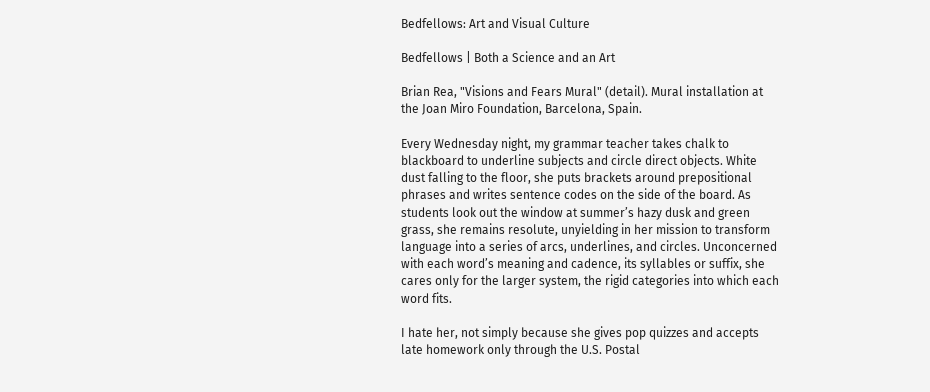Bedfellows: Art and Visual Culture

Bedfellows | Both a Science and an Art

Brian Rea, "Visions and Fears Mural" (detail). Mural installation at the Joan Miro Foundation, Barcelona, Spain.

Every Wednesday night, my grammar teacher takes chalk to blackboard to underline subjects and circle direct objects. White dust falling to the floor, she puts brackets around prepositional phrases and writes sentence codes on the side of the board. As students look out the window at summer’s hazy dusk and green grass, she remains resolute, unyielding in her mission to transform language into a series of arcs, underlines, and circles. Unconcerned with each word’s meaning and cadence, its syllables or suffix, she cares only for the larger system, the rigid categories into which each word fits.

I hate her, not simply because she gives pop quizzes and accepts late homework only through the U.S. Postal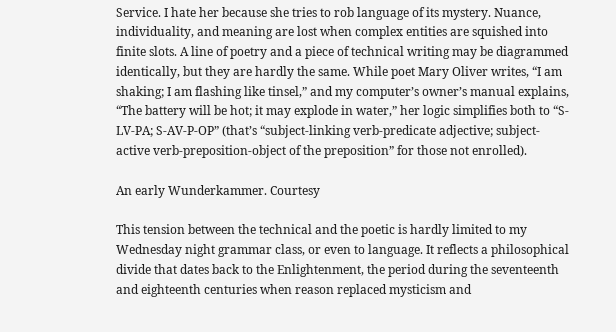Service. I hate her because she tries to rob language of its mystery. Nuance, individuality, and meaning are lost when complex entities are squished into finite slots. A line of poetry and a piece of technical writing may be diagrammed identically, but they are hardly the same. While poet Mary Oliver writes, “I am shaking; I am flashing like tinsel,” and my computer’s owner’s manual explains, “The battery will be hot; it may explode in water,” her logic simplifies both to “S-LV-PA; S-AV-P-OP” (that’s “subject-linking verb-predicate adjective; subject-active verb-preposition-object of the preposition” for those not enrolled).

An early Wunderkammer. Courtesy

This tension between the technical and the poetic is hardly limited to my Wednesday night grammar class, or even to language. It reflects a philosophical divide that dates back to the Enlightenment, the period during the seventeenth and eighteenth centuries when reason replaced mysticism and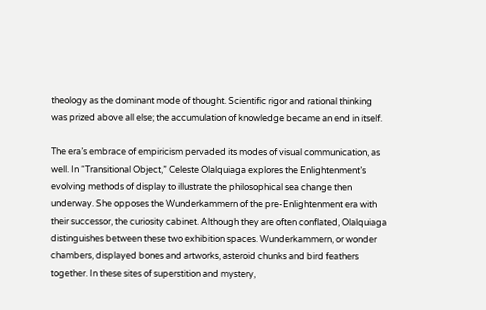theology as the dominant mode of thought. Scientific rigor and rational thinking was prized above all else; the accumulation of knowledge became an end in itself.

The era’s embrace of empiricism pervaded its modes of visual communication, as well. In “Transitional Object,” Celeste Olalquiaga explores the Enlightenment’s evolving methods of display to illustrate the philosophical sea change then underway. She opposes the Wunderkammern of the pre-Enlightenment era with their successor, the curiosity cabinet. Although they are often conflated, Olalquiaga distinguishes between these two exhibition spaces. Wunderkammern, or wonder chambers, displayed bones and artworks, asteroid chunks and bird feathers together. In these sites of superstition and mystery,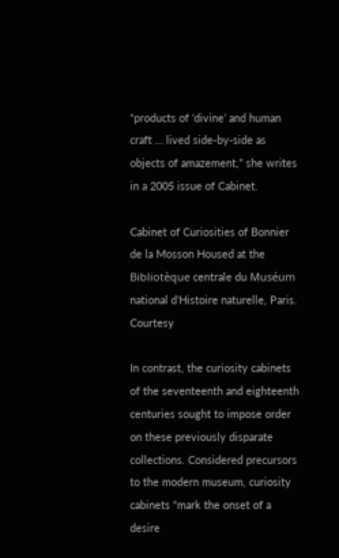“products of ‘divine’ and human craft … lived side-by-side as objects of amazement,” she writes in a 2005 issue of Cabinet.

Cabinet of Curiosities of Bonnier de la Mosson Housed at the Bibliotèque centrale du Muséum national d'Histoire naturelle, Paris. Courtesy

In contrast, the curiosity cabinets of the seventeenth and eighteenth centuries sought to impose order on these previously disparate collections. Considered precursors to the modern museum, curiosity cabinets “mark the onset of a desire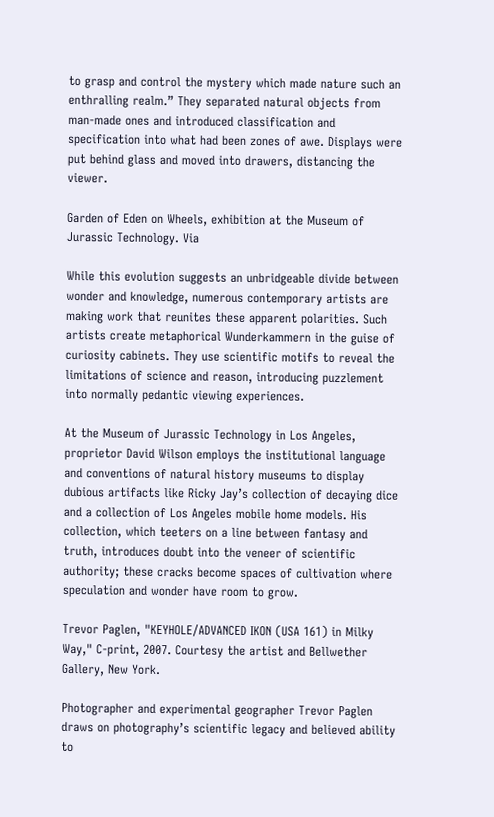to grasp and control the mystery which made nature such an enthralling realm.” They separated natural objects from man-made ones and introduced classification and specification into what had been zones of awe. Displays were put behind glass and moved into drawers, distancing the viewer.

Garden of Eden on Wheels, exhibition at the Museum of Jurassic Technology. Via

While this evolution suggests an unbridgeable divide between wonder and knowledge, numerous contemporary artists are making work that reunites these apparent polarities. Such artists create metaphorical Wunderkammern in the guise of curiosity cabinets. They use scientific motifs to reveal the limitations of science and reason, introducing puzzlement into normally pedantic viewing experiences.

At the Museum of Jurassic Technology in Los Angeles, proprietor David Wilson employs the institutional language and conventions of natural history museums to display dubious artifacts like Ricky Jay’s collection of decaying dice and a collection of Los Angeles mobile home models. His collection, which teeters on a line between fantasy and truth, introduces doubt into the veneer of scientific authority; these cracks become spaces of cultivation where speculation and wonder have room to grow.

Trevor Paglen, "KEYHOLE/ADVANCED IKON (USA 161) in Milky Way," C-print, 2007. Courtesy the artist and Bellwether Gallery, New York.

Photographer and experimental geographer Trevor Paglen draws on photography’s scientific legacy and believed ability to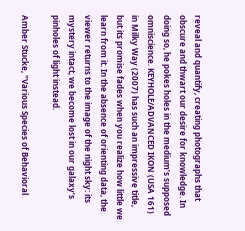reveal and quantify, creating photographs that obscure and thwart our desire for knowledge. In doing so, he pokes holes in the medium’s supposed omniscience. KEYHOLE/ADVANCED IKON (USA 161) in Milky Way (2007) has such an impressive title, but its promise fades when you realize how little we learn from it. In the absence of orienting data, the viewer returns to the image of the night sky: its mystery intact, we become lost in our galaxy’s pinholes of light instead.

Amber Stucke, "Various Species of Behavioral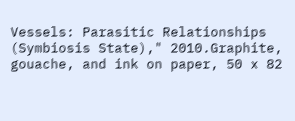Vessels: Parasitic Relationships (Symbiosis State)," 2010.Graphite, gouache, and ink on paper, 50 x 82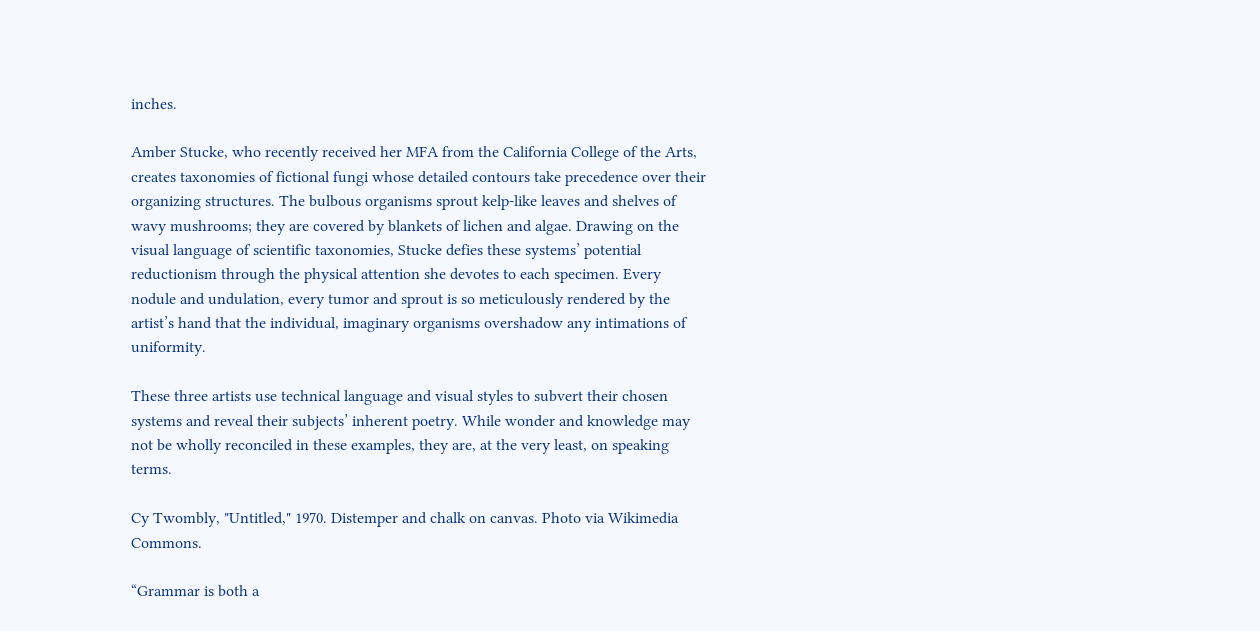inches.

Amber Stucke, who recently received her MFA from the California College of the Arts, creates taxonomies of fictional fungi whose detailed contours take precedence over their organizing structures. The bulbous organisms sprout kelp-like leaves and shelves of wavy mushrooms; they are covered by blankets of lichen and algae. Drawing on the visual language of scientific taxonomies, Stucke defies these systems’ potential reductionism through the physical attention she devotes to each specimen. Every nodule and undulation, every tumor and sprout is so meticulously rendered by the artist’s hand that the individual, imaginary organisms overshadow any intimations of uniformity.

These three artists use technical language and visual styles to subvert their chosen systems and reveal their subjects’ inherent poetry. While wonder and knowledge may not be wholly reconciled in these examples, they are, at the very least, on speaking terms.

Cy Twombly, "Untitled," 1970. Distemper and chalk on canvas. Photo via Wikimedia Commons.

“Grammar is both a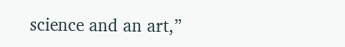science and an art,”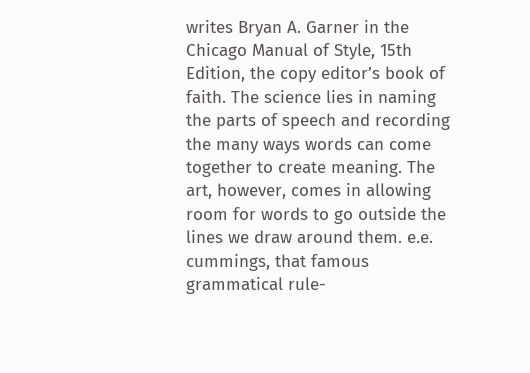writes Bryan A. Garner in the Chicago Manual of Style, 15th Edition, the copy editor’s book of faith. The science lies in naming the parts of speech and recording the many ways words can come together to create meaning. The art, however, comes in allowing room for words to go outside the lines we draw around them. e.e. cummings, that famous grammatical rule-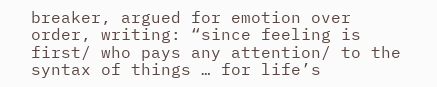breaker, argued for emotion over order, writing: “since feeling is first/ who pays any attention/ to the syntax of things … for life’s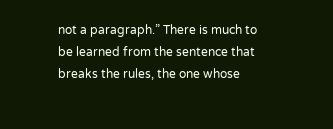not a paragraph.” There is much to be learned from the sentence that breaks the rules, the one whose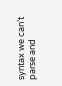syntax we can’t parse and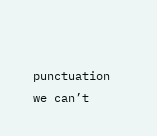punctuation we can’t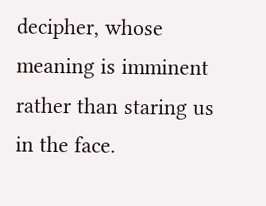decipher, whose meaning is imminent rather than staring us in the face.